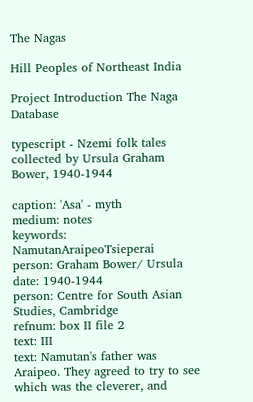The Nagas

Hill Peoples of Northeast India

Project Introduction The Naga Database

typescript - Nzemi folk tales collected by Ursula Graham Bower, 1940-1944

caption: 'Asa' - myth
medium: notes
keywords: NamutanAraipeoTsieperai
person: Graham Bower/ Ursula
date: 1940-1944
person: Centre for South Asian Studies, Cambridge
refnum: box II file 2
text: III
text: Namutan's father was Araipeo. They agreed to try to see which was the cleverer, and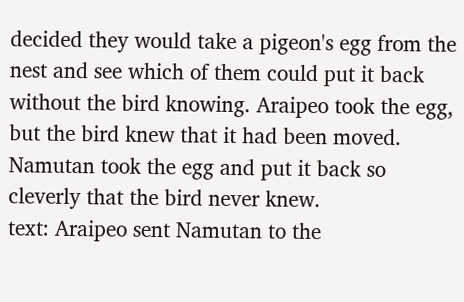decided they would take a pigeon's egg from the nest and see which of them could put it back without the bird knowing. Araipeo took the egg, but the bird knew that it had been moved. Namutan took the egg and put it back so cleverly that the bird never knew.
text: Araipeo sent Namutan to the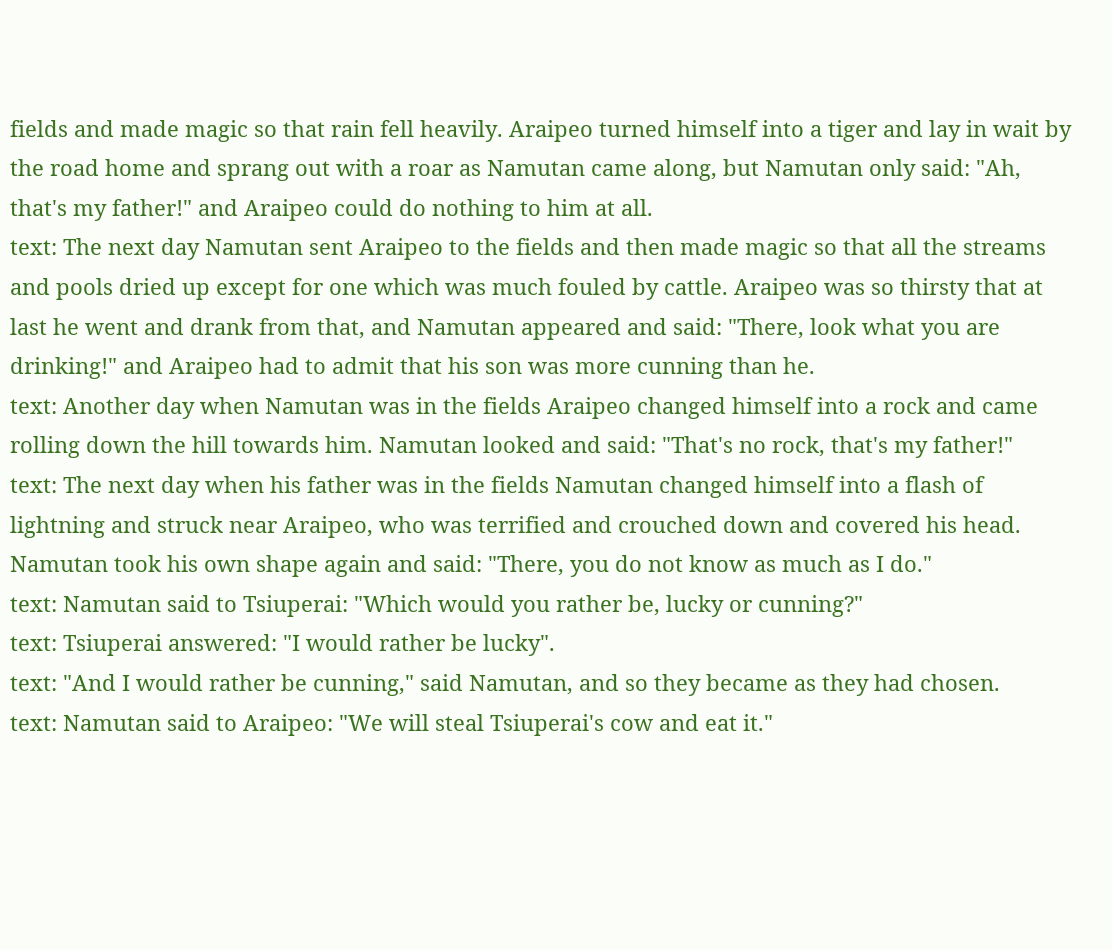fields and made magic so that rain fell heavily. Araipeo turned himself into a tiger and lay in wait by the road home and sprang out with a roar as Namutan came along, but Namutan only said: "Ah, that's my father!" and Araipeo could do nothing to him at all.
text: The next day Namutan sent Araipeo to the fields and then made magic so that all the streams and pools dried up except for one which was much fouled by cattle. Araipeo was so thirsty that at last he went and drank from that, and Namutan appeared and said: "There, look what you are drinking!" and Araipeo had to admit that his son was more cunning than he.
text: Another day when Namutan was in the fields Araipeo changed himself into a rock and came rolling down the hill towards him. Namutan looked and said: "That's no rock, that's my father!"
text: The next day when his father was in the fields Namutan changed himself into a flash of lightning and struck near Araipeo, who was terrified and crouched down and covered his head. Namutan took his own shape again and said: "There, you do not know as much as I do."
text: Namutan said to Tsiuperai: "Which would you rather be, lucky or cunning?"
text: Tsiuperai answered: "I would rather be lucky".
text: "And I would rather be cunning," said Namutan, and so they became as they had chosen.
text: Namutan said to Araipeo: "We will steal Tsiuperai's cow and eat it."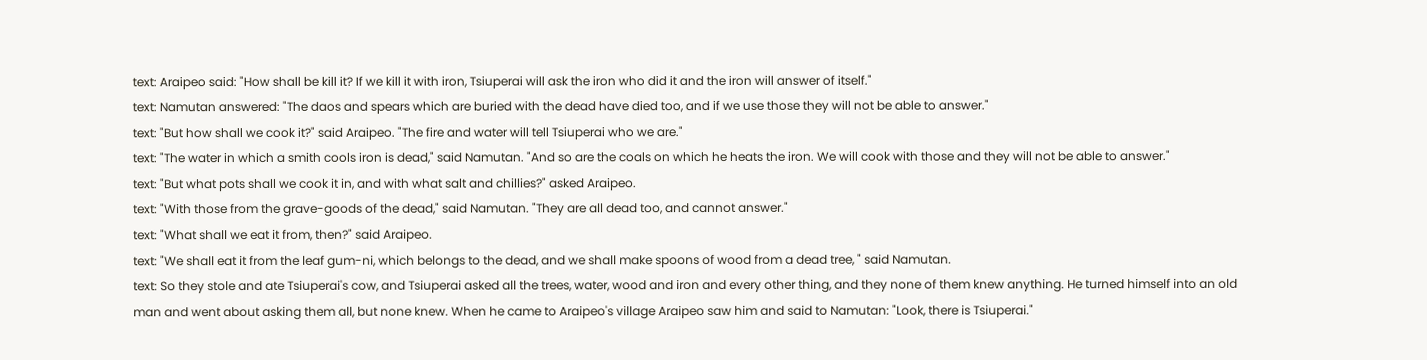text: Araipeo said: "How shall be kill it? If we kill it with iron, Tsiuperai will ask the iron who did it and the iron will answer of itself."
text: Namutan answered: "The daos and spears which are buried with the dead have died too, and if we use those they will not be able to answer."
text: "But how shall we cook it?" said Araipeo. "The fire and water will tell Tsiuperai who we are."
text: "The water in which a smith cools iron is dead," said Namutan. "And so are the coals on which he heats the iron. We will cook with those and they will not be able to answer."
text: "But what pots shall we cook it in, and with what salt and chillies?" asked Araipeo.
text: "With those from the grave-goods of the dead," said Namutan. "They are all dead too, and cannot answer."
text: "What shall we eat it from, then?" said Araipeo.
text: "We shall eat it from the leaf gum-ni, which belongs to the dead, and we shall make spoons of wood from a dead tree, " said Namutan.
text: So they stole and ate Tsiuperai's cow, and Tsiuperai asked all the trees, water, wood and iron and every other thing, and they none of them knew anything. He turned himself into an old man and went about asking them all, but none knew. When he came to Araipeo's village Araipeo saw him and said to Namutan: "Look, there is Tsiuperai."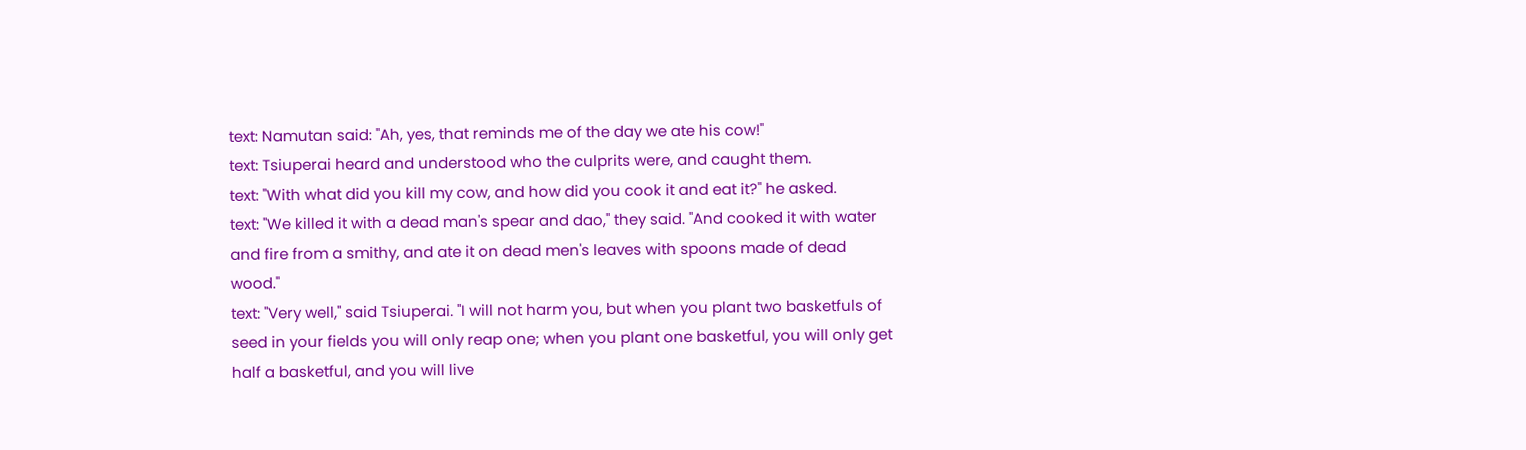text: Namutan said: "Ah, yes, that reminds me of the day we ate his cow!"
text: Tsiuperai heard and understood who the culprits were, and caught them.
text: "With what did you kill my cow, and how did you cook it and eat it?" he asked.
text: "We killed it with a dead man's spear and dao," they said. "And cooked it with water and fire from a smithy, and ate it on dead men's leaves with spoons made of dead wood."
text: "Very well," said Tsiuperai. "I will not harm you, but when you plant two basketfuls of seed in your fields you will only reap one; when you plant one basketful, you will only get half a basketful, and you will live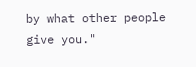by what other people give you."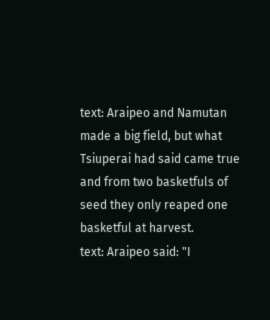text: Araipeo and Namutan made a big field, but what Tsiuperai had said came true and from two basketfuls of seed they only reaped one basketful at harvest.
text: Araipeo said: "I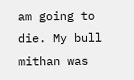am going to die. My bull mithan was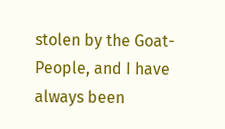stolen by the Goat-People, and I have always been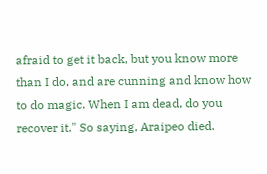afraid to get it back, but you know more than I do, and are cunning and know how to do magic. When I am dead, do you recover it." So saying, Araipeo died.